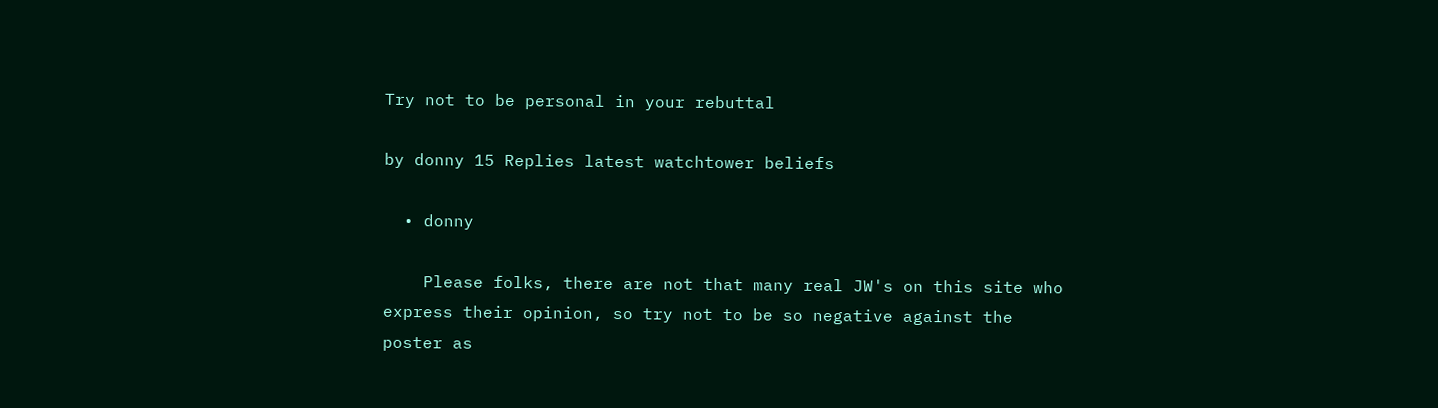Try not to be personal in your rebuttal

by donny 15 Replies latest watchtower beliefs

  • donny

    Please folks, there are not that many real JW's on this site who express their opinion, so try not to be so negative against the poster as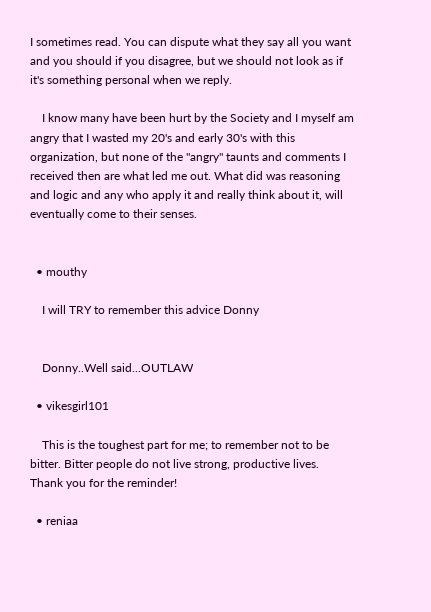I sometimes read. You can dispute what they say all you want and you should if you disagree, but we should not look as if it's something personal when we reply.

    I know many have been hurt by the Society and I myself am angry that I wasted my 20's and early 30's with this organization, but none of the "angry" taunts and comments I received then are what led me out. What did was reasoning and logic and any who apply it and really think about it, will eventually come to their senses.


  • mouthy

    I will TRY to remember this advice Donny


    Donny..Well said...OUTLAW

  • vikesgirl101

    This is the toughest part for me; to remember not to be bitter. Bitter people do not live strong, productive lives. Thank you for the reminder!

  • reniaa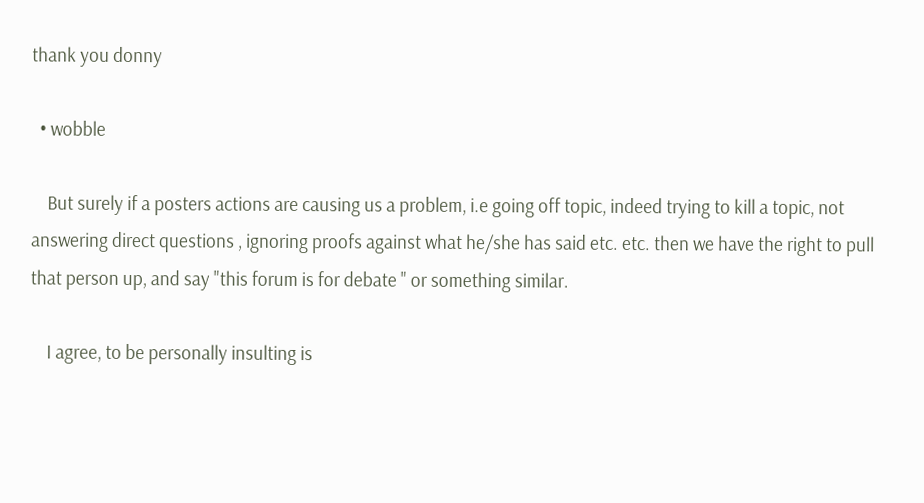thank you donny

  • wobble

    But surely if a posters actions are causing us a problem, i.e going off topic, indeed trying to kill a topic, not answering direct questions , ignoring proofs against what he/she has said etc. etc. then we have the right to pull that person up, and say "this forum is for debate " or something similar.

    I agree, to be personally insulting is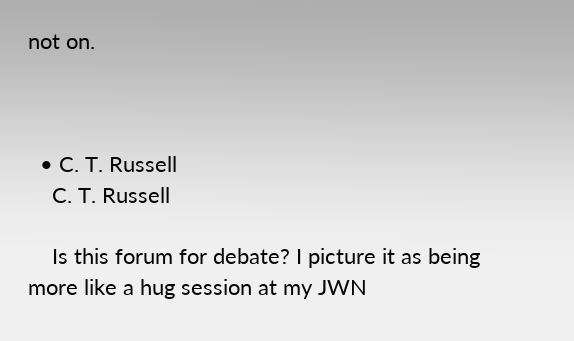not on.



  • C. T. Russell
    C. T. Russell

    Is this forum for debate? I picture it as being more like a hug session at my JWN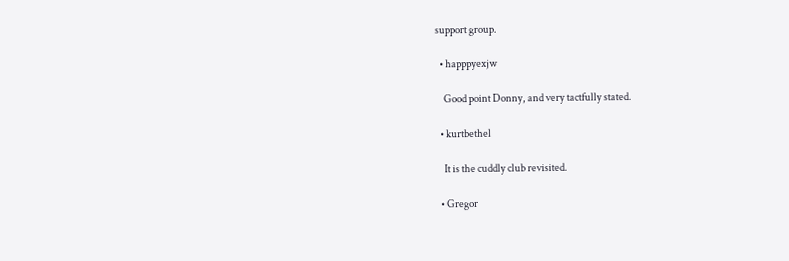support group.

  • happpyexjw

    Good point Donny, and very tactfully stated.

  • kurtbethel

    It is the cuddly club revisited.

  • Gregor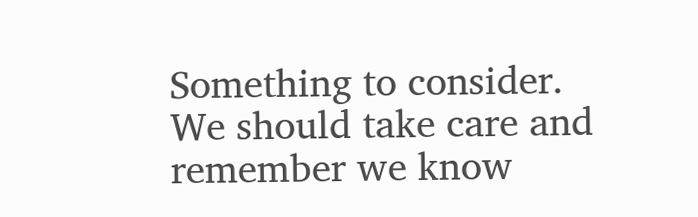Something to consider. We should take care and remember we know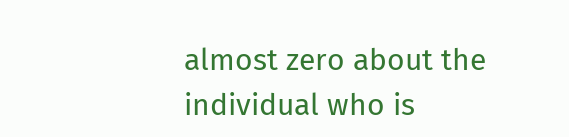almost zero about the individual who is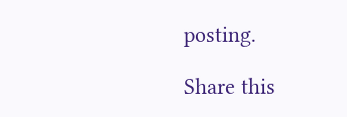posting.

Share this